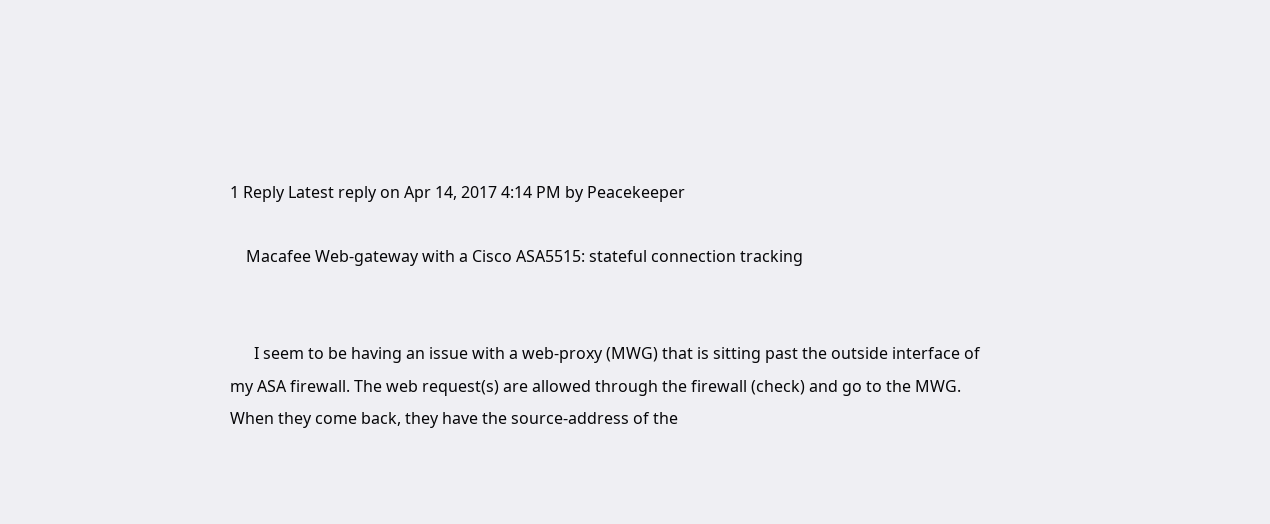1 Reply Latest reply on Apr 14, 2017 4:14 PM by Peacekeeper

    Macafee Web-gateway with a Cisco ASA5515: stateful connection tracking


      I seem to be having an issue with a web-proxy (MWG) that is sitting past the outside interface of my ASA firewall. The web request(s) are allowed through the firewall (check) and go to the MWG. When they come back, they have the source-address of the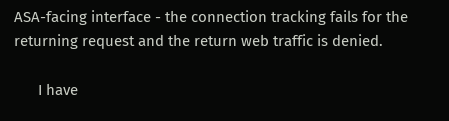ASA-facing interface - the connection tracking fails for the returning request and the return web traffic is denied.

      I have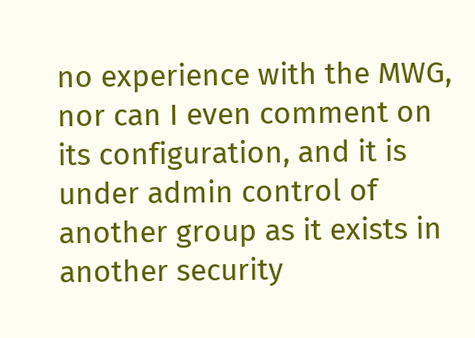no experience with the MWG, nor can I even comment on its configuration, and it is under admin control of another group as it exists in another security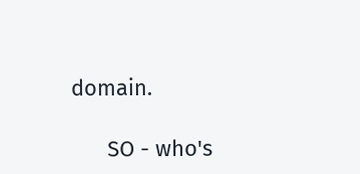domain.

      SO - who's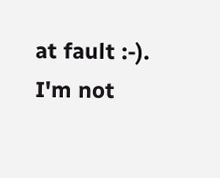at fault :-). I'm not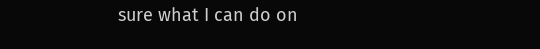sure what I can do on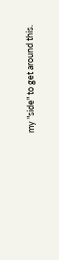my "side" to get around this.